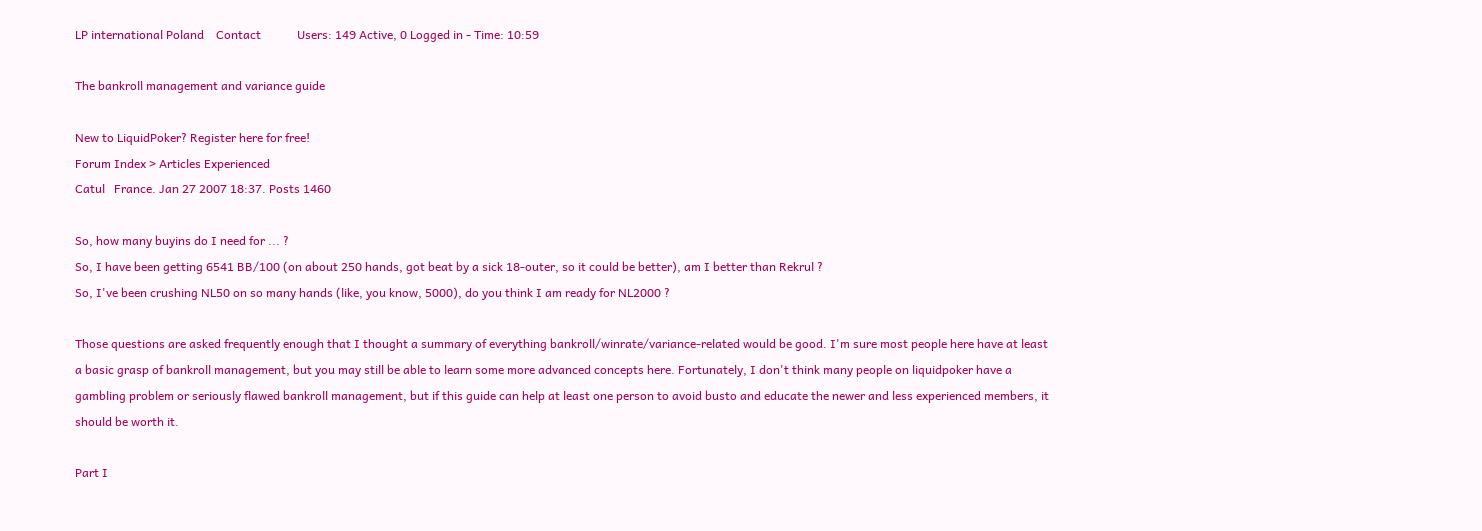LP international Poland    Contact            Users: 149 Active, 0 Logged in - Time: 10:59

The bankroll management and variance guide

New to LiquidPoker? Register here for free!
Forum Index > Articles Experienced
Catul   France. Jan 27 2007 18:37. Posts 1460

So, how many buyins do I need for ... ?
So, I have been getting 6541 BB/100 (on about 250 hands, got beat by a sick 18-outer, so it could be better), am I better than Rekrul ?
So, I've been crushing NL50 on so many hands (like, you know, 5000), do you think I am ready for NL2000 ?

Those questions are asked frequently enough that I thought a summary of everything bankroll/winrate/variance-related would be good. I'm sure most people here have at least a basic grasp of bankroll management, but you may still be able to learn some more advanced concepts here. Fortunately, I don't think many people on liquidpoker have a gambling problem or seriously flawed bankroll management, but if this guide can help at least one person to avoid busto and educate the newer and less experienced members, it should be worth it.

Part I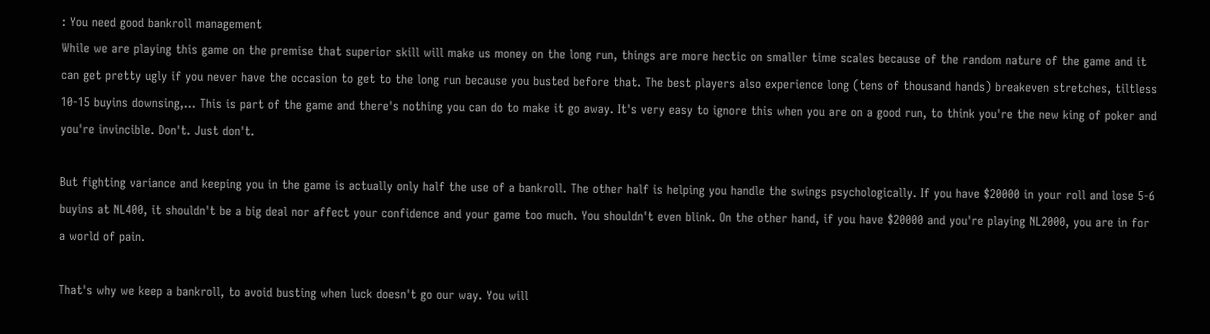: You need good bankroll management
While we are playing this game on the premise that superior skill will make us money on the long run, things are more hectic on smaller time scales because of the random nature of the game and it can get pretty ugly if you never have the occasion to get to the long run because you busted before that. The best players also experience long (tens of thousand hands) breakeven stretches, tiltless 10-15 buyins downsing,... This is part of the game and there's nothing you can do to make it go away. It's very easy to ignore this when you are on a good run, to think you're the new king of poker and you're invincible. Don't. Just don't.

But fighting variance and keeping you in the game is actually only half the use of a bankroll. The other half is helping you handle the swings psychologically. If you have $20000 in your roll and lose 5-6 buyins at NL400, it shouldn't be a big deal nor affect your confidence and your game too much. You shouldn't even blink. On the other hand, if you have $20000 and you're playing NL2000, you are in for a world of pain.

That's why we keep a bankroll, to avoid busting when luck doesn't go our way. You will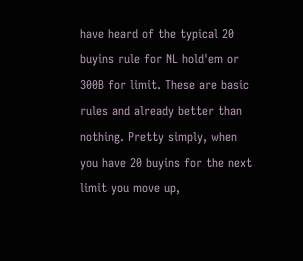have heard of the typical 20 buyins rule for NL hold'em or 300B for limit. These are basic rules and already better than nothing. Pretty simply, when you have 20 buyins for the next limit you move up,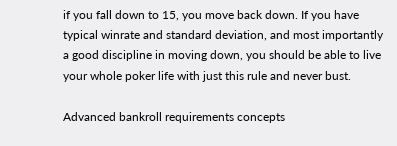if you fall down to 15, you move back down. If you have typical winrate and standard deviation, and most importantly a good discipline in moving down, you should be able to live your whole poker life with just this rule and never bust.

Advanced bankroll requirements concepts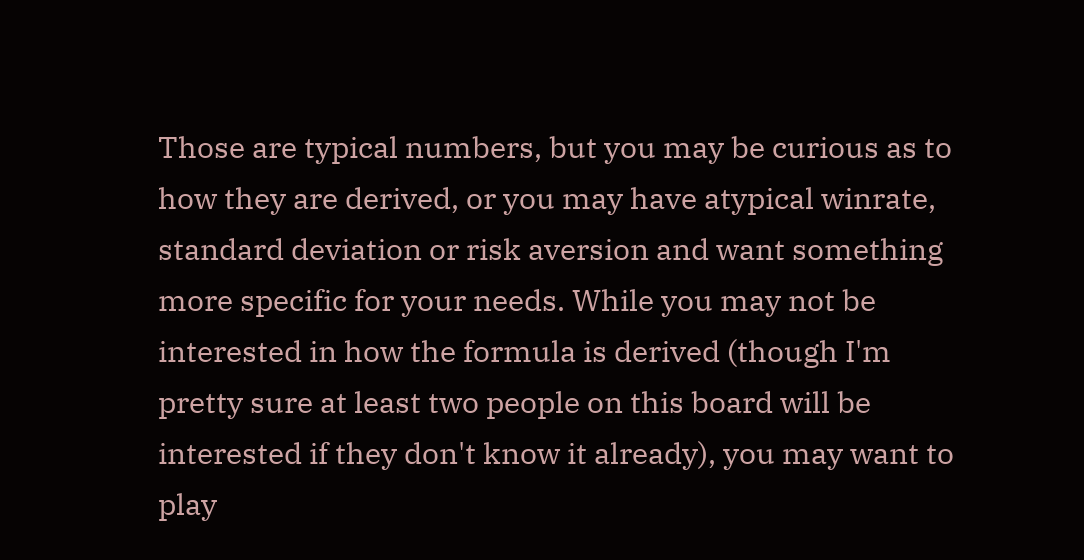Those are typical numbers, but you may be curious as to how they are derived, or you may have atypical winrate, standard deviation or risk aversion and want something more specific for your needs. While you may not be interested in how the formula is derived (though I'm pretty sure at least two people on this board will be interested if they don't know it already), you may want to play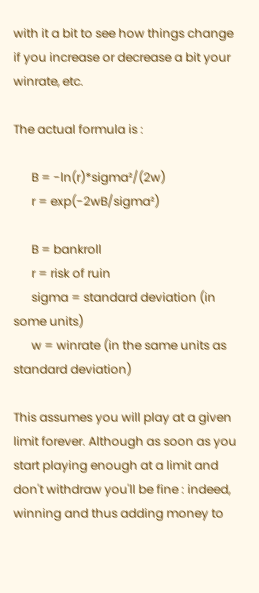with it a bit to see how things change if you increase or decrease a bit your winrate, etc.

The actual formula is :

      B = -ln(r)*sigma²/(2w)
      r = exp(-2wB/sigma²)

      B = bankroll
      r = risk of ruin
      sigma = standard deviation (in some units)
      w = winrate (in the same units as standard deviation)

This assumes you will play at a given limit forever. Although as soon as you start playing enough at a limit and don't withdraw you'll be fine : indeed, winning and thus adding money to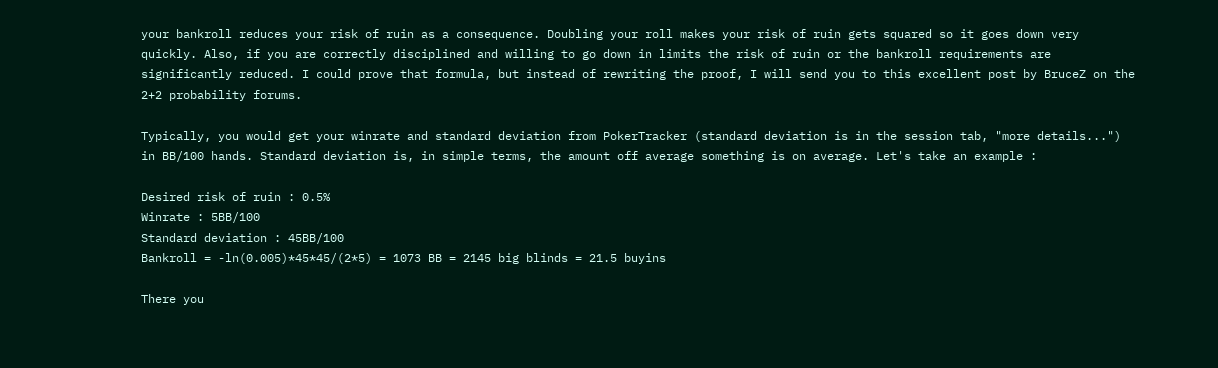your bankroll reduces your risk of ruin as a consequence. Doubling your roll makes your risk of ruin gets squared so it goes down very quickly. Also, if you are correctly disciplined and willing to go down in limits the risk of ruin or the bankroll requirements are significantly reduced. I could prove that formula, but instead of rewriting the proof, I will send you to this excellent post by BruceZ on the 2+2 probability forums.

Typically, you would get your winrate and standard deviation from PokerTracker (standard deviation is in the session tab, "more details...") in BB/100 hands. Standard deviation is, in simple terms, the amount off average something is on average. Let's take an example :

Desired risk of ruin : 0.5%
Winrate : 5BB/100
Standard deviation : 45BB/100
Bankroll = -ln(0.005)*45*45/(2*5) = 1073 BB = 2145 big blinds = 21.5 buyins

There you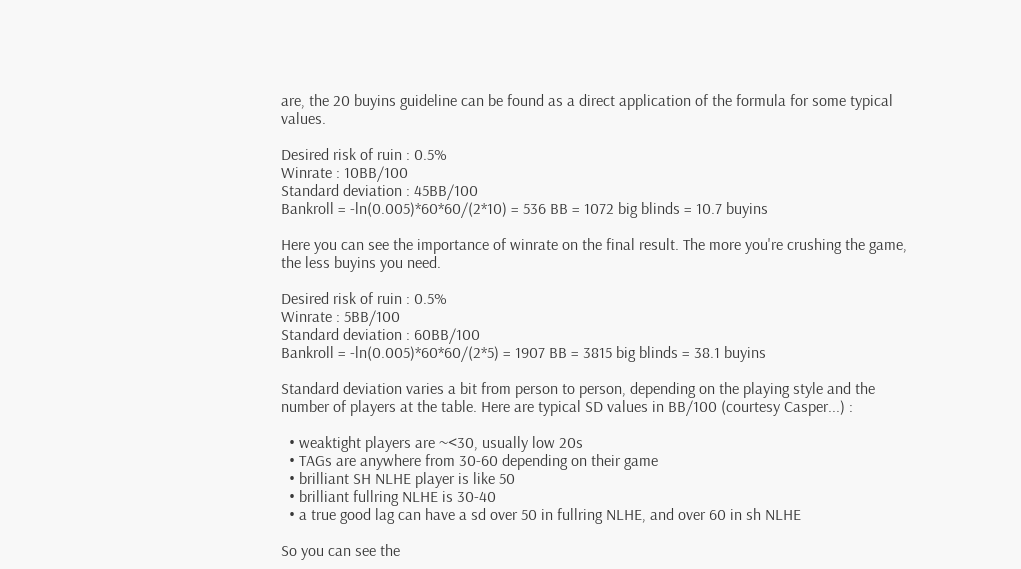are, the 20 buyins guideline can be found as a direct application of the formula for some typical values.

Desired risk of ruin : 0.5%
Winrate : 10BB/100
Standard deviation : 45BB/100
Bankroll = -ln(0.005)*60*60/(2*10) = 536 BB = 1072 big blinds = 10.7 buyins

Here you can see the importance of winrate on the final result. The more you're crushing the game, the less buyins you need.

Desired risk of ruin : 0.5%
Winrate : 5BB/100
Standard deviation : 60BB/100
Bankroll = -ln(0.005)*60*60/(2*5) = 1907 BB = 3815 big blinds = 38.1 buyins

Standard deviation varies a bit from person to person, depending on the playing style and the number of players at the table. Here are typical SD values in BB/100 (courtesy Casper...) :

  • weaktight players are ~<30, usually low 20s
  • TAGs are anywhere from 30-60 depending on their game
  • brilliant SH NLHE player is like 50
  • brilliant fullring NLHE is 30-40
  • a true good lag can have a sd over 50 in fullring NLHE, and over 60 in sh NLHE

So you can see the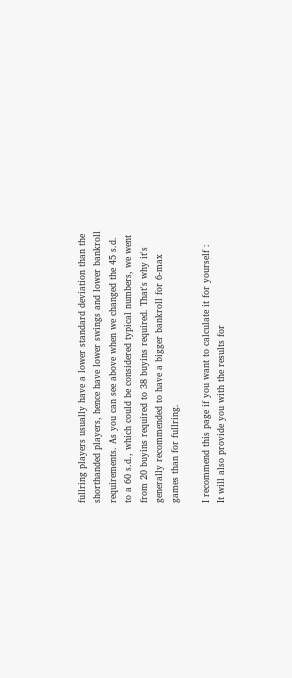fullring players usually have a lower standard deviation than the shorthanded players, hence have lower swings and lower bankroll requirements. As you can see above when we changed the 45 s.d. to a 60 s.d., which could be considered typical numbers, we went from 20 buyins required to 38 buyins required. That's why it's generally recommended to have a bigger bankroll for 6-max games than for fullring.

I recommend this page if you want to calculate it for yourself :
It will also provide you with the results for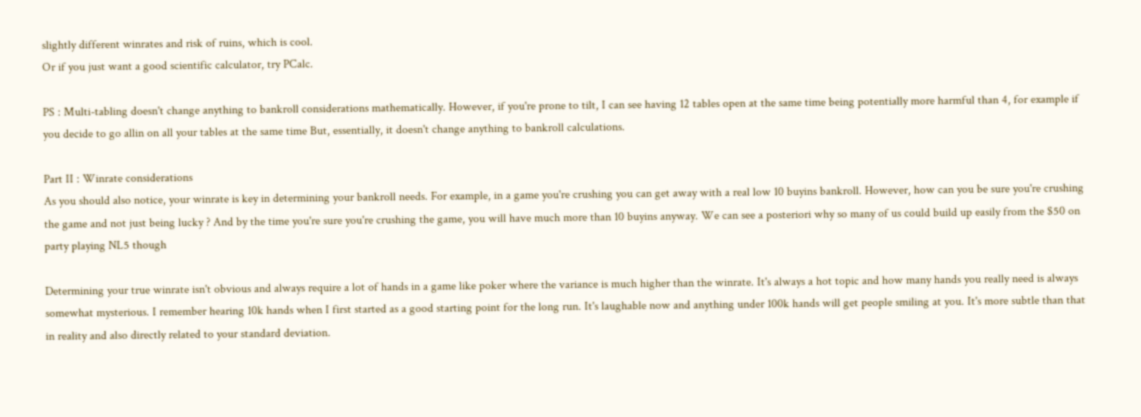slightly different winrates and risk of ruins, which is cool.
Or if you just want a good scientific calculator, try PCalc.

PS : Multi-tabling doesn't change anything to bankroll considerations mathematically. However, if you're prone to tilt, I can see having 12 tables open at the same time being potentially more harmful than 4, for example if you decide to go allin on all your tables at the same time But, essentially, it doesn't change anything to bankroll calculations.

Part II : Winrate considerations
As you should also notice, your winrate is key in determining your bankroll needs. For example, in a game you're crushing you can get away with a real low 10 buyins bankroll. However, how can you be sure you're crushing the game and not just being lucky ? And by the time you're sure you're crushing the game, you will have much more than 10 buyins anyway. We can see a posteriori why so many of us could build up easily from the $50 on party playing NL5 though

Determining your true winrate isn't obvious and always require a lot of hands in a game like poker where the variance is much higher than the winrate. It's always a hot topic and how many hands you really need is always somewhat mysterious. I remember hearing 10k hands when I first started as a good starting point for the long run. It's laughable now and anything under 100k hands will get people smiling at you. It's more subtle than that in reality and also directly related to your standard deviation.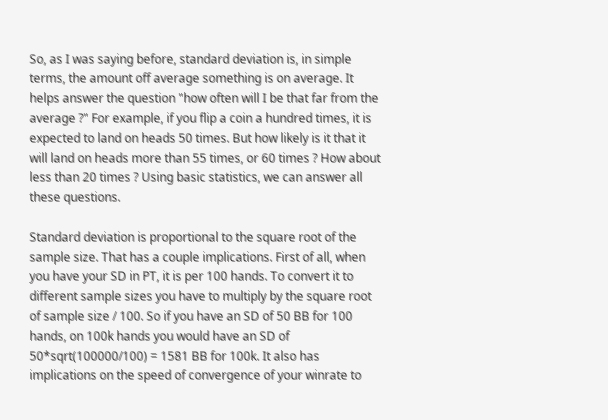So, as I was saying before, standard deviation is, in simple terms, the amount off average something is on average. It helps answer the question "how often will I be that far from the average ?" For example, if you flip a coin a hundred times, it is expected to land on heads 50 times. But how likely is it that it will land on heads more than 55 times, or 60 times ? How about less than 20 times ? Using basic statistics, we can answer all these questions.

Standard deviation is proportional to the square root of the sample size. That has a couple implications. First of all, when you have your SD in PT, it is per 100 hands. To convert it to different sample sizes you have to multiply by the square root of sample size / 100. So if you have an SD of 50 BB for 100 hands, on 100k hands you would have an SD of 50*sqrt(100000/100) = 1581 BB for 100k. It also has implications on the speed of convergence of your winrate to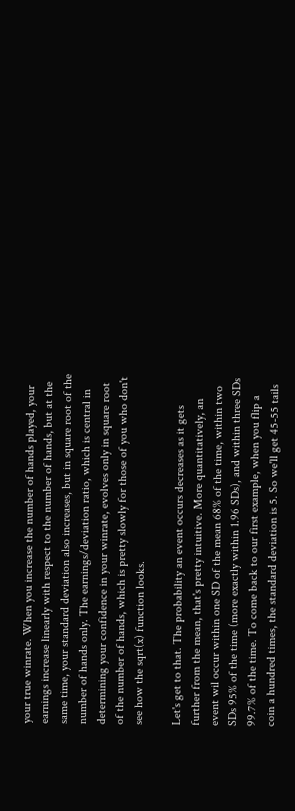your true winrate. When you increase the number of hands played, your earnings increase linearly with respect to the number of hands, but at the same time, your standard deviation also increases, but in square root of the number of hands only. The earnings/deviation ratio, which is central in determining your confidence in your winrate, evolves only in square root of the number of hands, which is pretty slowly for those of you who don't see how the sqrt(x) function looks.

Let's get to that. The probability an event occurs decreases as it gets further from the mean, that's pretty intuitive. More quantitatively, an event wil occur within one SD of the mean 68% of the time, within two SDs 95% of the time (more exactly within 1.96 SDs), and within three SDs 99.7% of the time. To come back to our first example, when you flip a coin a hundred times, the standard deviation is 5. So we'll get 45-55 tails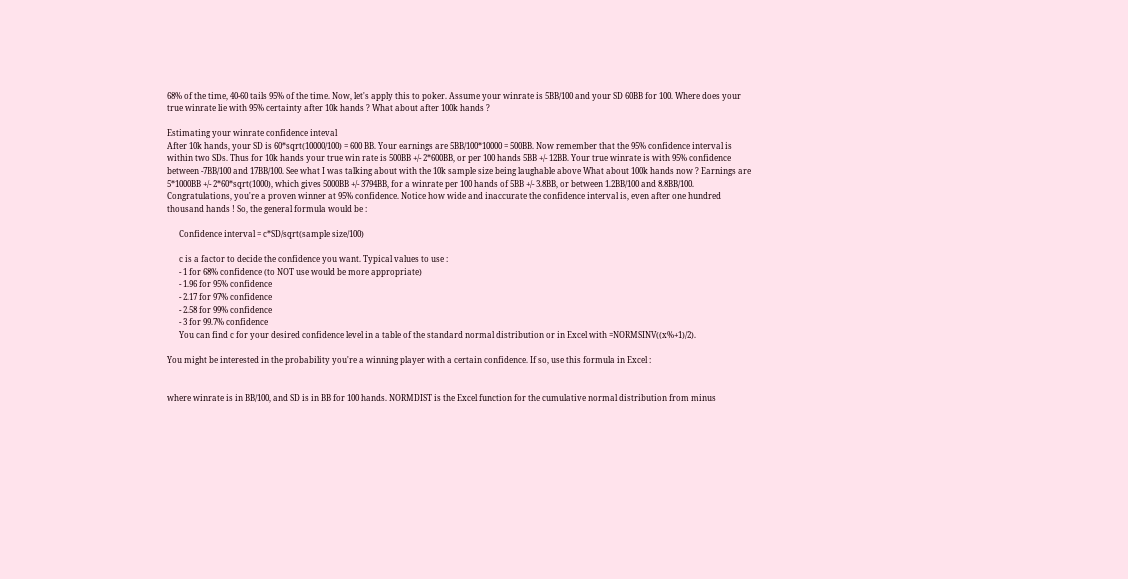68% of the time, 40-60 tails 95% of the time. Now, let's apply this to poker. Assume your winrate is 5BB/100 and your SD 60BB for 100. Where does your true winrate lie with 95% certainty after 10k hands ? What about after 100k hands ?

Estimating your winrate confidence inteval
After 10k hands, your SD is 60*sqrt(10000/100) = 600 BB. Your earnings are 5BB/100*10000 = 500BB. Now remember that the 95% confidence interval is within two SDs. Thus for 10k hands your true win rate is 500BB +/- 2*600BB, or per 100 hands 5BB +/- 12BB. Your true winrate is with 95% confidence between -7BB/100 and 17BB/100. See what I was talking about with the 10k sample size being laughable above What about 100k hands now ? Earnings are 5*1000BB +/- 2*60*sqrt(1000), which gives 5000BB +/- 3794BB, for a winrate per 100 hands of 5BB +/- 3.8BB, or between 1.2BB/100 and 8.8BB/100. Congratulations, you're a proven winner at 95% confidence. Notice how wide and inaccurate the confidence interval is, even after one hundred thousand hands ! So, the general formula would be :

      Confidence interval = c*SD/sqrt(sample size/100)

      c is a factor to decide the confidence you want. Typical values to use :
      - 1 for 68% confidence (to NOT use would be more appropriate)
      - 1.96 for 95% confidence
      - 2.17 for 97% confidence
      - 2.58 for 99% confidence
      - 3 for 99.7% confidence
      You can find c for your desired confidence level in a table of the standard normal distribution or in Excel with =NORMSINV((x%+1)/2).

You might be interested in the probability you're a winning player with a certain confidence. If so, use this formula in Excel :


where winrate is in BB/100, and SD is in BB for 100 hands. NORMDIST is the Excel function for the cumulative normal distribution from minus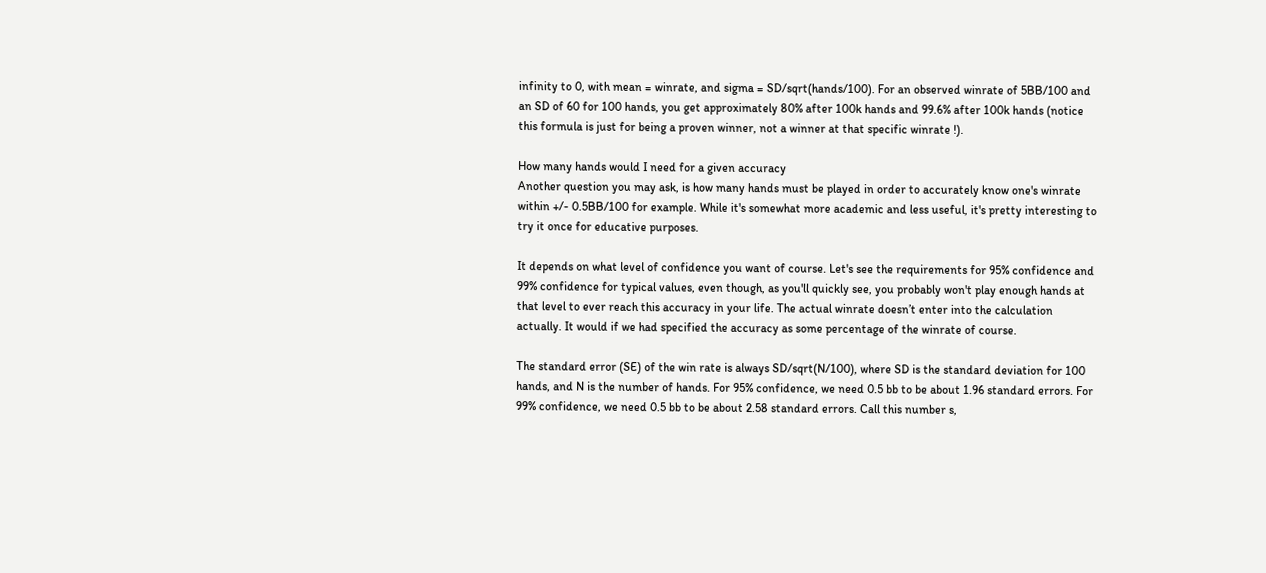infinity to 0, with mean = winrate, and sigma = SD/sqrt(hands/100). For an observed winrate of 5BB/100 and an SD of 60 for 100 hands, you get approximately 80% after 100k hands and 99.6% after 100k hands (notice this formula is just for being a proven winner, not a winner at that specific winrate !).

How many hands would I need for a given accuracy
Another question you may ask, is how many hands must be played in order to accurately know one's winrate within +/- 0.5BB/100 for example. While it's somewhat more academic and less useful, it's pretty interesting to try it once for educative purposes.

It depends on what level of confidence you want of course. Let's see the requirements for 95% confidence and 99% confidence for typical values, even though, as you'll quickly see, you probably won't play enough hands at that level to ever reach this accuracy in your life. The actual winrate doesn’t enter into the calculation actually. It would if we had specified the accuracy as some percentage of the winrate of course.

The standard error (SE) of the win rate is always SD/sqrt(N/100), where SD is the standard deviation for 100 hands, and N is the number of hands. For 95% confidence, we need 0.5 bb to be about 1.96 standard errors. For 99% confidence, we need 0.5 bb to be about 2.58 standard errors. Call this number s,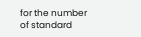for the number of standard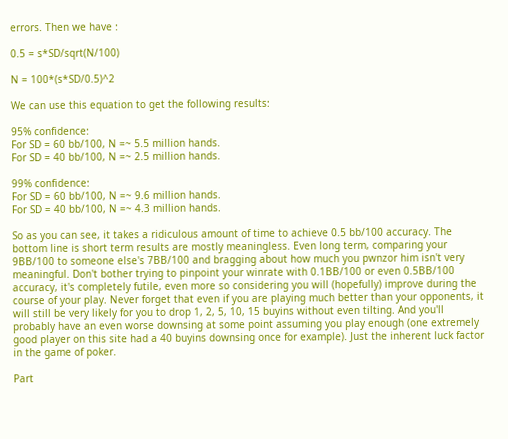errors. Then we have :

0.5 = s*SD/sqrt(N/100)

N = 100*(s*SD/0.5)^2

We can use this equation to get the following results:

95% confidence:
For SD = 60 bb/100, N =~ 5.5 million hands.
For SD = 40 bb/100, N =~ 2.5 million hands.

99% confidence:
For SD = 60 bb/100, N =~ 9.6 million hands.
For SD = 40 bb/100, N =~ 4.3 million hands.

So as you can see, it takes a ridiculous amount of time to achieve 0.5 bb/100 accuracy. The bottom line is short term results are mostly meaningless. Even long term, comparing your 9BB/100 to someone else's 7BB/100 and bragging about how much you pwnzor him isn't very meaningful. Don't bother trying to pinpoint your winrate with 0.1BB/100 or even 0.5BB/100 accuracy, it's completely futile, even more so considering you will (hopefully) improve during the course of your play. Never forget that even if you are playing much better than your opponents, it will still be very likely for you to drop 1, 2, 5, 10, 15 buyins without even tilting. And you'll probably have an even worse downsing at some point assuming you play enough (one extremely good player on this site had a 40 buyins downsing once for example). Just the inherent luck factor in the game of poker.

Part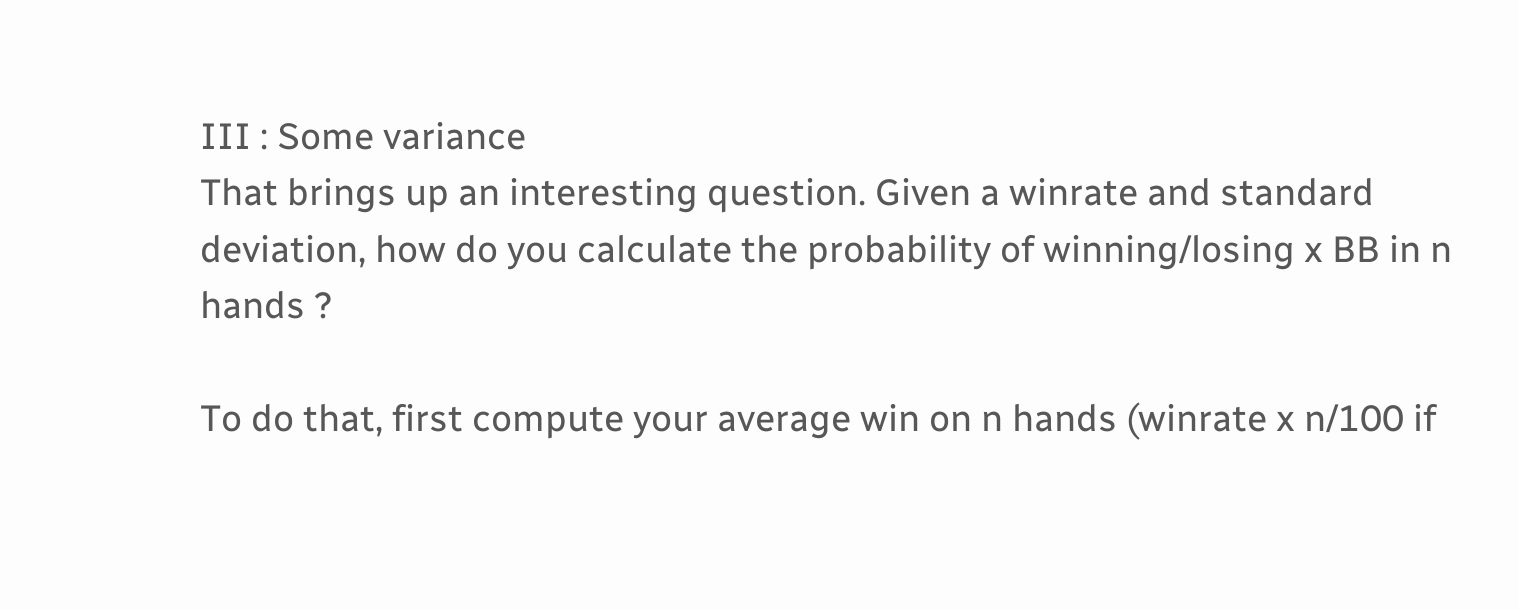III : Some variance
That brings up an interesting question. Given a winrate and standard deviation, how do you calculate the probability of winning/losing x BB in n hands ?

To do that, first compute your average win on n hands (winrate x n/100 if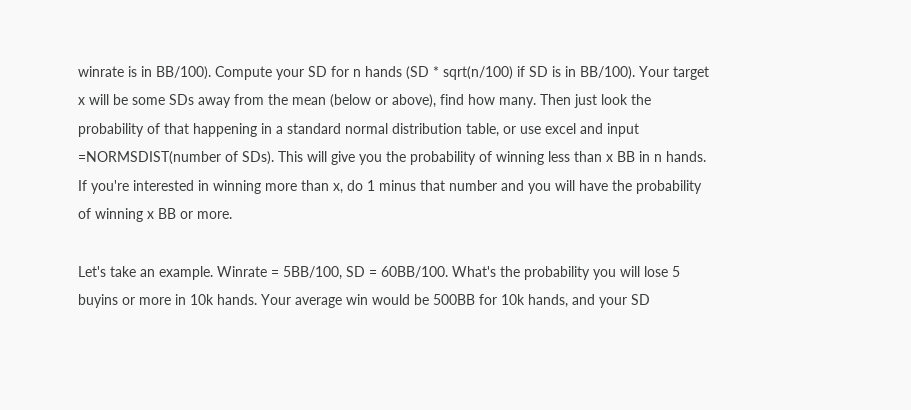winrate is in BB/100). Compute your SD for n hands (SD * sqrt(n/100) if SD is in BB/100). Your target x will be some SDs away from the mean (below or above), find how many. Then just look the probability of that happening in a standard normal distribution table, or use excel and input =NORMSDIST(number of SDs). This will give you the probability of winning less than x BB in n hands. If you're interested in winning more than x, do 1 minus that number and you will have the probability of winning x BB or more.

Let's take an example. Winrate = 5BB/100, SD = 60BB/100. What's the probability you will lose 5 buyins or more in 10k hands. Your average win would be 500BB for 10k hands, and your SD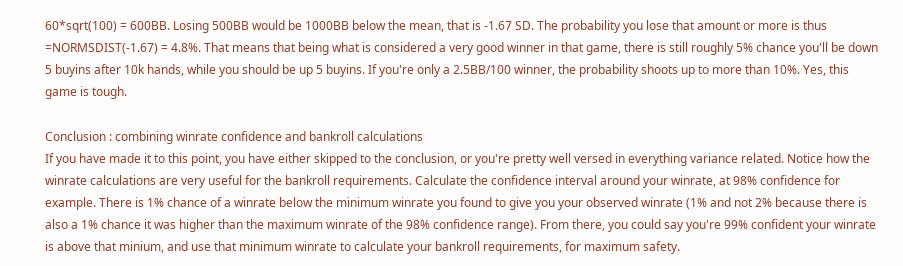60*sqrt(100) = 600BB. Losing 500BB would be 1000BB below the mean, that is -1.67 SD. The probability you lose that amount or more is thus =NORMSDIST(-1.67) = 4.8%. That means that being what is considered a very good winner in that game, there is still roughly 5% chance you'll be down 5 buyins after 10k hands, while you should be up 5 buyins. If you're only a 2.5BB/100 winner, the probability shoots up to more than 10%. Yes, this game is tough.

Conclusion : combining winrate confidence and bankroll calculations
If you have made it to this point, you have either skipped to the conclusion, or you're pretty well versed in everything variance related. Notice how the winrate calculations are very useful for the bankroll requirements. Calculate the confidence interval around your winrate, at 98% confidence for example. There is 1% chance of a winrate below the minimum winrate you found to give you your observed winrate (1% and not 2% because there is also a 1% chance it was higher than the maximum winrate of the 98% confidence range). From there, you could say you're 99% confident your winrate is above that minium, and use that minimum winrate to calculate your bankroll requirements, for maximum safety.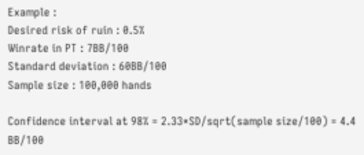Example :
Desired risk of ruin : 0.5%
Winrate in PT : 7BB/100
Standard deviation : 60BB/100
Sample size : 100,000 hands

Confidence interval at 98% = 2.33*SD/sqrt(sample size/100) = 4.4 BB/100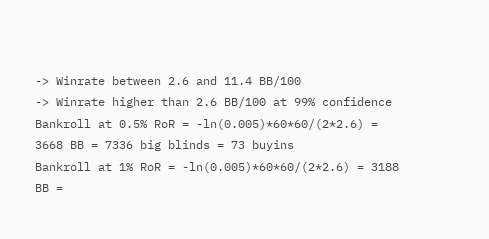-> Winrate between 2.6 and 11.4 BB/100
-> Winrate higher than 2.6 BB/100 at 99% confidence
Bankroll at 0.5% RoR = -ln(0.005)*60*60/(2*2.6) = 3668 BB = 7336 big blinds = 73 buyins
Bankroll at 1% RoR = -ln(0.005)*60*60/(2*2.6) = 3188 BB =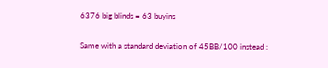6376 big blinds = 63 buyins

Same with a standard deviation of 45BB/100 instead :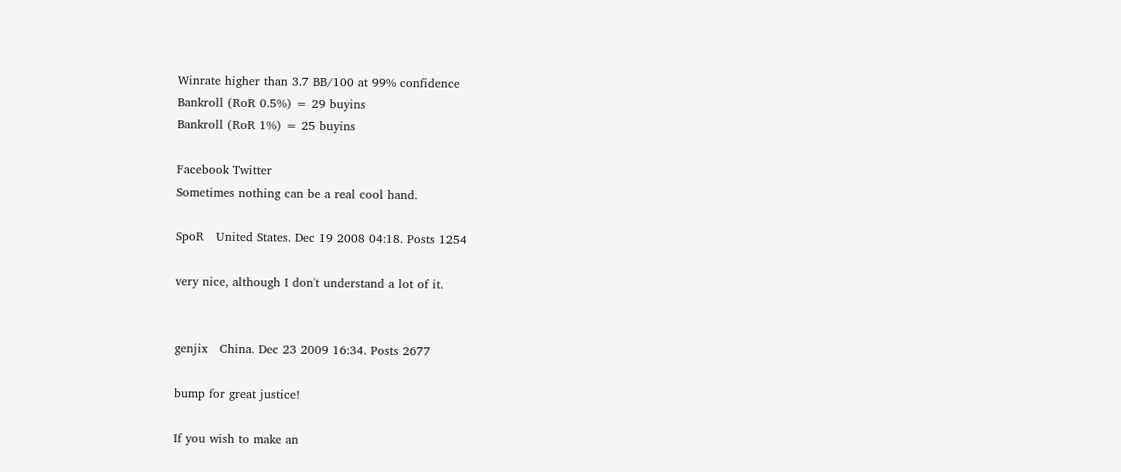Winrate higher than 3.7 BB/100 at 99% confidence
Bankroll (RoR 0.5%) = 29 buyins
Bankroll (RoR 1%) = 25 buyins

Facebook Twitter
Sometimes nothing can be a real cool hand.

SpoR   United States. Dec 19 2008 04:18. Posts 1254

very nice, although I don't understand a lot of it.


genjix   China. Dec 23 2009 16:34. Posts 2677

bump for great justice!

If you wish to make an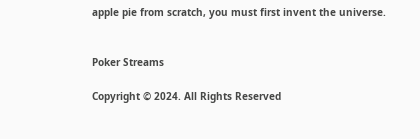apple pie from scratch, you must first invent the universe.


Poker Streams

Copyright © 2024. All Rights Reserved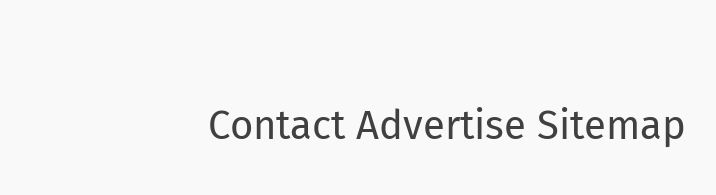Contact Advertise Sitemap